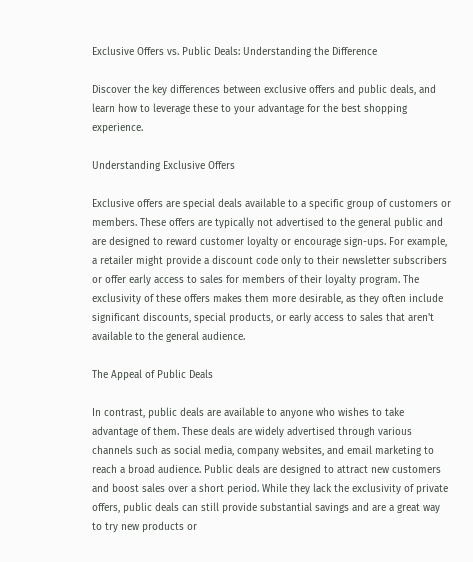Exclusive Offers vs. Public Deals: Understanding the Difference

Discover the key differences between exclusive offers and public deals, and learn how to leverage these to your advantage for the best shopping experience.

Understanding Exclusive Offers

Exclusive offers are special deals available to a specific group of customers or members. These offers are typically not advertised to the general public and are designed to reward customer loyalty or encourage sign-ups. For example, a retailer might provide a discount code only to their newsletter subscribers or offer early access to sales for members of their loyalty program. The exclusivity of these offers makes them more desirable, as they often include significant discounts, special products, or early access to sales that aren't available to the general audience.

The Appeal of Public Deals

In contrast, public deals are available to anyone who wishes to take advantage of them. These deals are widely advertised through various channels such as social media, company websites, and email marketing to reach a broad audience. Public deals are designed to attract new customers and boost sales over a short period. While they lack the exclusivity of private offers, public deals can still provide substantial savings and are a great way to try new products or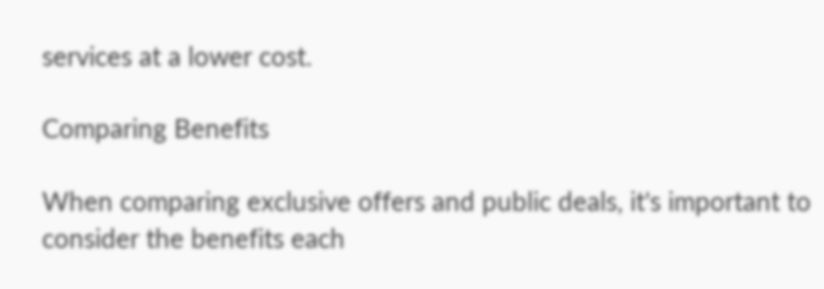services at a lower cost.

Comparing Benefits

When comparing exclusive offers and public deals, it's important to consider the benefits each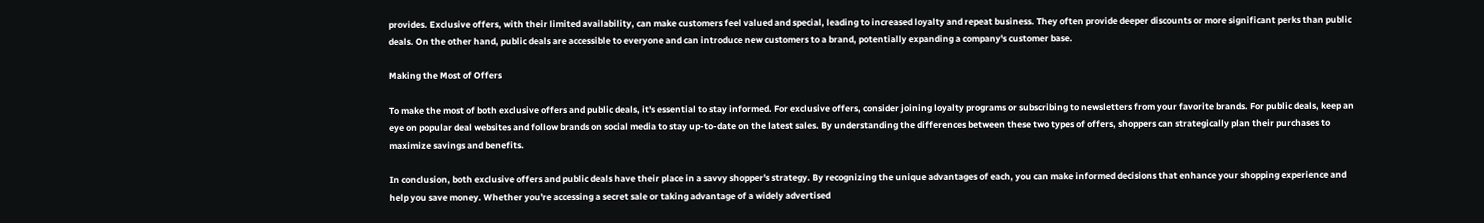provides. Exclusive offers, with their limited availability, can make customers feel valued and special, leading to increased loyalty and repeat business. They often provide deeper discounts or more significant perks than public deals. On the other hand, public deals are accessible to everyone and can introduce new customers to a brand, potentially expanding a company's customer base.

Making the Most of Offers

To make the most of both exclusive offers and public deals, it's essential to stay informed. For exclusive offers, consider joining loyalty programs or subscribing to newsletters from your favorite brands. For public deals, keep an eye on popular deal websites and follow brands on social media to stay up-to-date on the latest sales. By understanding the differences between these two types of offers, shoppers can strategically plan their purchases to maximize savings and benefits.

In conclusion, both exclusive offers and public deals have their place in a savvy shopper's strategy. By recognizing the unique advantages of each, you can make informed decisions that enhance your shopping experience and help you save money. Whether you're accessing a secret sale or taking advantage of a widely advertised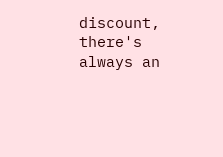discount, there's always an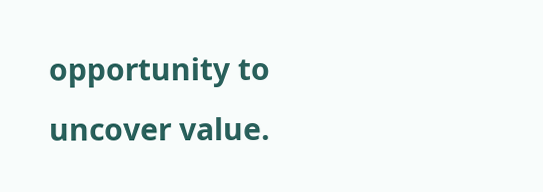opportunity to uncover value.